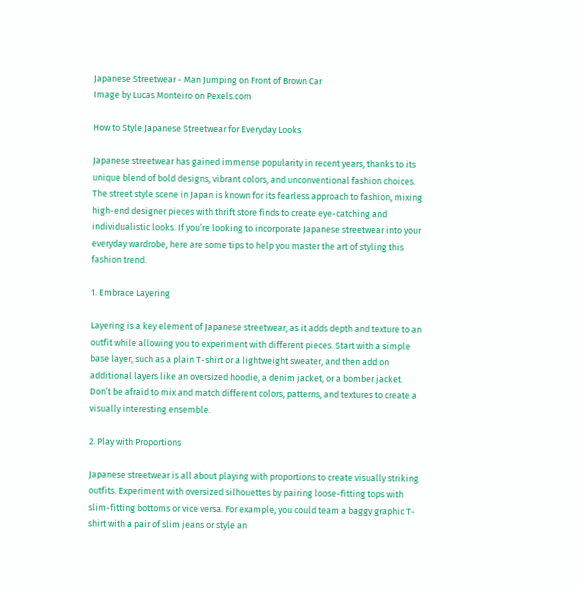Japanese Streetwear - Man Jumping on Front of Brown Car
Image by Lucas Monteiro on Pexels.com

How to Style Japanese Streetwear for Everyday Looks

Japanese streetwear has gained immense popularity in recent years, thanks to its unique blend of bold designs, vibrant colors, and unconventional fashion choices. The street style scene in Japan is known for its fearless approach to fashion, mixing high-end designer pieces with thrift store finds to create eye-catching and individualistic looks. If you’re looking to incorporate Japanese streetwear into your everyday wardrobe, here are some tips to help you master the art of styling this fashion trend.

1. Embrace Layering

Layering is a key element of Japanese streetwear, as it adds depth and texture to an outfit while allowing you to experiment with different pieces. Start with a simple base layer, such as a plain T-shirt or a lightweight sweater, and then add on additional layers like an oversized hoodie, a denim jacket, or a bomber jacket. Don’t be afraid to mix and match different colors, patterns, and textures to create a visually interesting ensemble.

2. Play with Proportions

Japanese streetwear is all about playing with proportions to create visually striking outfits. Experiment with oversized silhouettes by pairing loose-fitting tops with slim-fitting bottoms or vice versa. For example, you could team a baggy graphic T-shirt with a pair of slim jeans or style an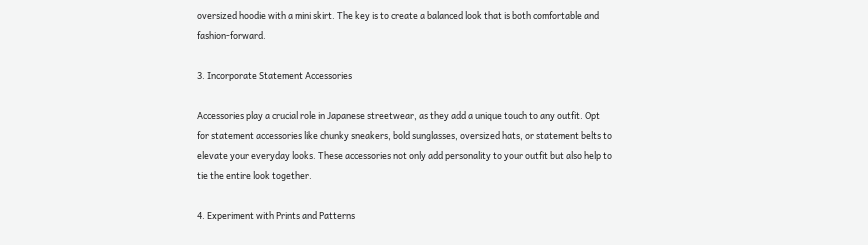oversized hoodie with a mini skirt. The key is to create a balanced look that is both comfortable and fashion-forward.

3. Incorporate Statement Accessories

Accessories play a crucial role in Japanese streetwear, as they add a unique touch to any outfit. Opt for statement accessories like chunky sneakers, bold sunglasses, oversized hats, or statement belts to elevate your everyday looks. These accessories not only add personality to your outfit but also help to tie the entire look together.

4. Experiment with Prints and Patterns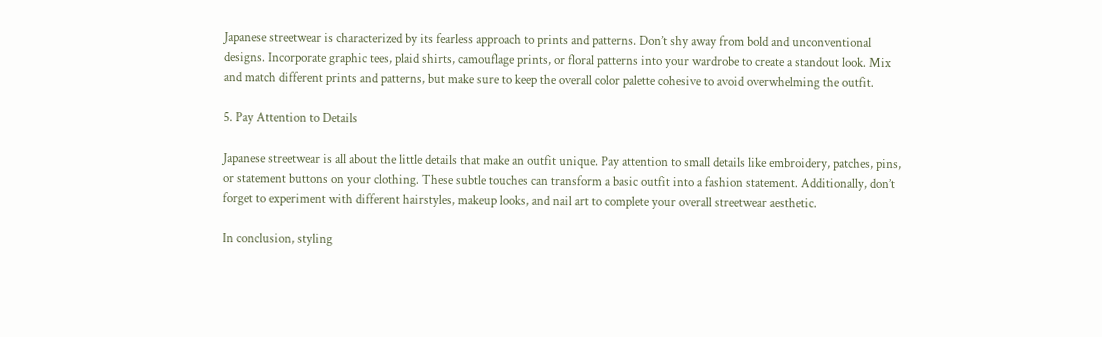Japanese streetwear is characterized by its fearless approach to prints and patterns. Don’t shy away from bold and unconventional designs. Incorporate graphic tees, plaid shirts, camouflage prints, or floral patterns into your wardrobe to create a standout look. Mix and match different prints and patterns, but make sure to keep the overall color palette cohesive to avoid overwhelming the outfit.

5. Pay Attention to Details

Japanese streetwear is all about the little details that make an outfit unique. Pay attention to small details like embroidery, patches, pins, or statement buttons on your clothing. These subtle touches can transform a basic outfit into a fashion statement. Additionally, don’t forget to experiment with different hairstyles, makeup looks, and nail art to complete your overall streetwear aesthetic.

In conclusion, styling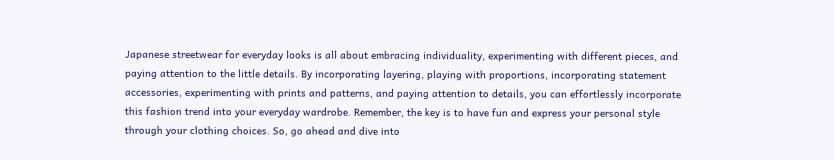Japanese streetwear for everyday looks is all about embracing individuality, experimenting with different pieces, and paying attention to the little details. By incorporating layering, playing with proportions, incorporating statement accessories, experimenting with prints and patterns, and paying attention to details, you can effortlessly incorporate this fashion trend into your everyday wardrobe. Remember, the key is to have fun and express your personal style through your clothing choices. So, go ahead and dive into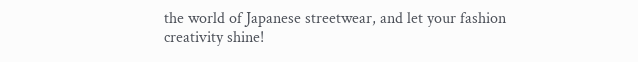the world of Japanese streetwear, and let your fashion creativity shine!